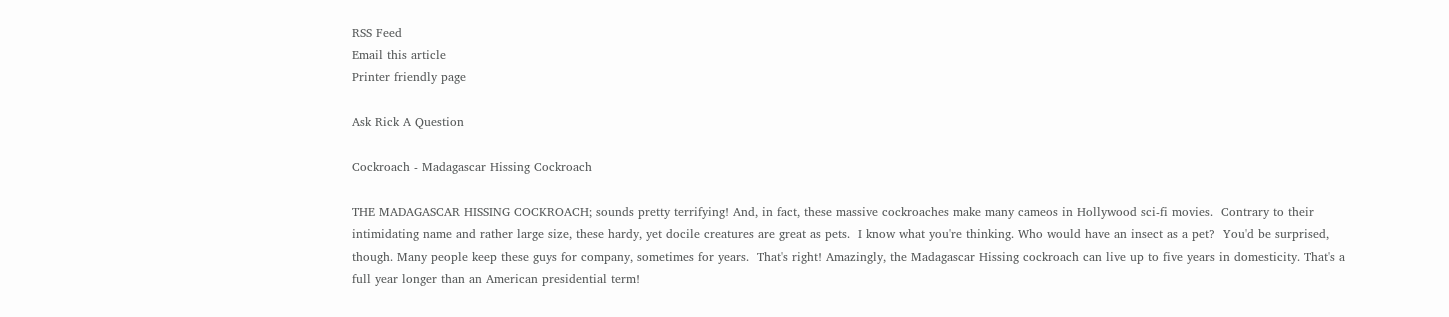RSS Feed
Email this article
Printer friendly page

Ask Rick A Question

Cockroach - Madagascar Hissing Cockroach

THE MADAGASCAR HISSING COCKROACH; sounds pretty terrifying! And, in fact, these massive cockroaches make many cameos in Hollywood sci-fi movies.  Contrary to their intimidating name and rather large size, these hardy, yet docile creatures are great as pets.  I know what you're thinking. Who would have an insect as a pet?  You'd be surprised, though. Many people keep these guys for company, sometimes for years.  That's right! Amazingly, the Madagascar Hissing cockroach can live up to five years in domesticity. That's a full year longer than an American presidential term!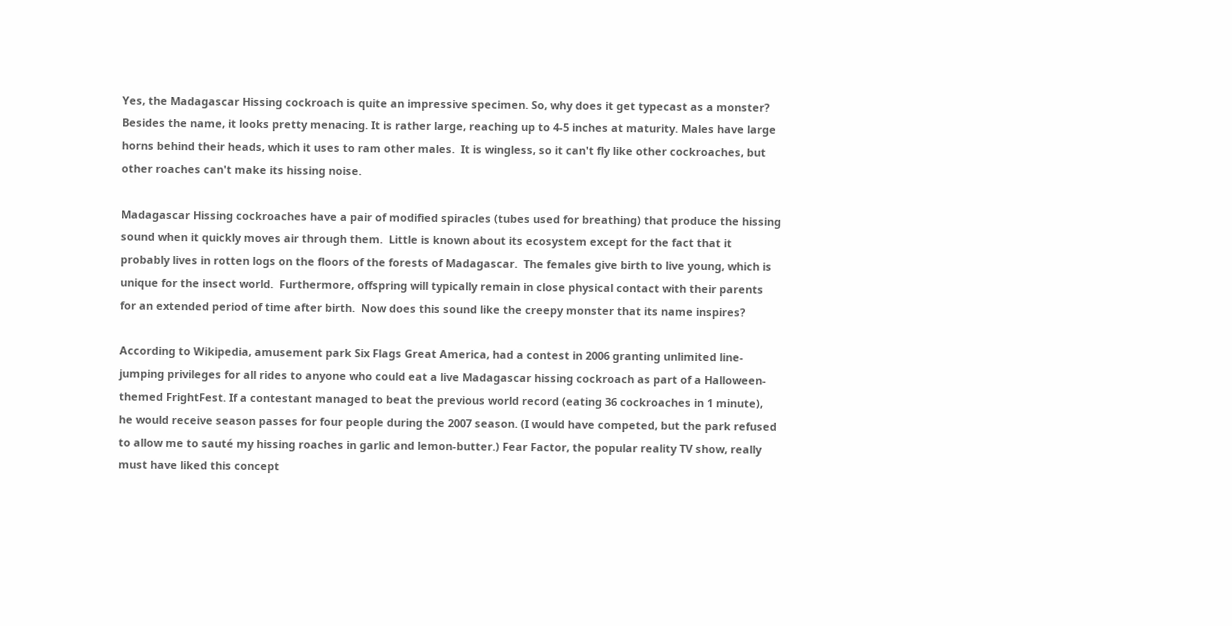Yes, the Madagascar Hissing cockroach is quite an impressive specimen. So, why does it get typecast as a monster?  Besides the name, it looks pretty menacing. It is rather large, reaching up to 4-5 inches at maturity. Males have large horns behind their heads, which it uses to ram other males.  It is wingless, so it can't fly like other cockroaches, but other roaches can't make its hissing noise.

Madagascar Hissing cockroaches have a pair of modified spiracles (tubes used for breathing) that produce the hissing sound when it quickly moves air through them.  Little is known about its ecosystem except for the fact that it probably lives in rotten logs on the floors of the forests of Madagascar.  The females give birth to live young, which is unique for the insect world.  Furthermore, offspring will typically remain in close physical contact with their parents for an extended period of time after birth.  Now does this sound like the creepy monster that its name inspires?

According to Wikipedia, amusement park Six Flags Great America, had a contest in 2006 granting unlimited line-jumping privileges for all rides to anyone who could eat a live Madagascar hissing cockroach as part of a Halloween-themed FrightFest. If a contestant managed to beat the previous world record (eating 36 cockroaches in 1 minute), he would receive season passes for four people during the 2007 season. (I would have competed, but the park refused to allow me to sauté my hissing roaches in garlic and lemon-butter.) Fear Factor, the popular reality TV show, really must have liked this concept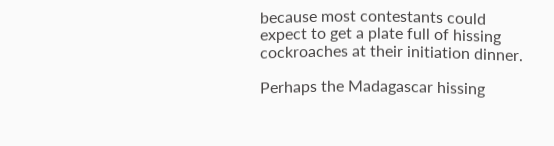because most contestants could expect to get a plate full of hissing cockroaches at their initiation dinner.

Perhaps the Madagascar hissing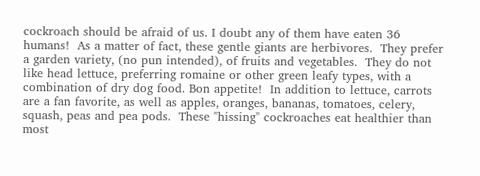cockroach should be afraid of us. I doubt any of them have eaten 36 humans!  As a matter of fact, these gentle giants are herbivores.  They prefer a garden variety, (no pun intended), of fruits and vegetables.  They do not like head lettuce, preferring romaine or other green leafy types, with a combination of dry dog food. Bon appetite!  In addition to lettuce, carrots are a fan favorite, as well as apples, oranges, bananas, tomatoes, celery, squash, peas and pea pods.  These "hissing" cockroaches eat healthier than most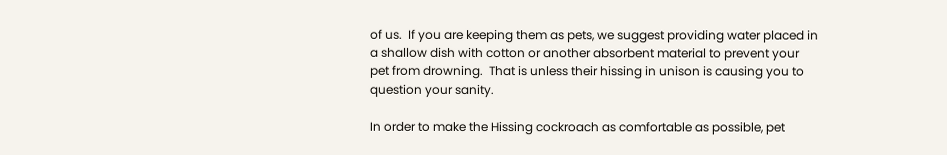of us.  If you are keeping them as pets, we suggest providing water placed in a shallow dish with cotton or another absorbent material to prevent your pet from drowning.  That is unless their hissing in unison is causing you to question your sanity.

In order to make the Hissing cockroach as comfortable as possible, pet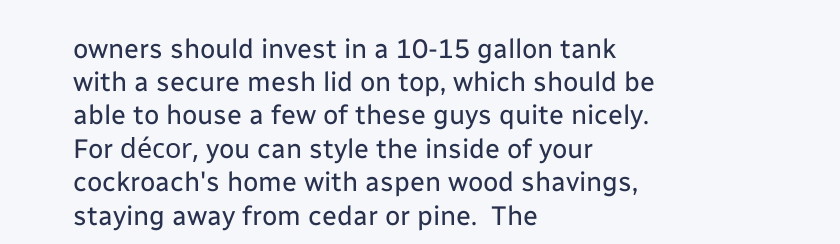owners should invest in a 10-15 gallon tank with a secure mesh lid on top, which should be able to house a few of these guys quite nicely.  For décor, you can style the inside of your cockroach's home with aspen wood shavings, staying away from cedar or pine.  The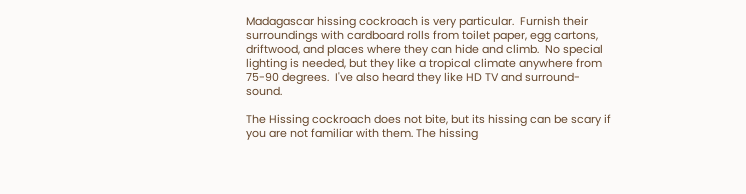Madagascar hissing cockroach is very particular.  Furnish their surroundings with cardboard rolls from toilet paper, egg cartons, driftwood, and places where they can hide and climb.  No special lighting is needed, but they like a tropical climate anywhere from 75-90 degrees.  I've also heard they like HD TV and surround-sound.

The Hissing cockroach does not bite, but its hissing can be scary if you are not familiar with them. The hissing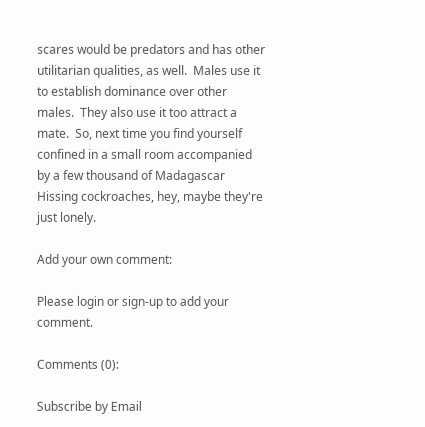scares would be predators and has other utilitarian qualities, as well.  Males use it to establish dominance over other males.  They also use it too attract a mate.  So, next time you find yourself confined in a small room accompanied by a few thousand of Madagascar Hissing cockroaches, hey, maybe they're just lonely.

Add your own comment:

Please login or sign-up to add your comment.

Comments (0):

Subscribe by Email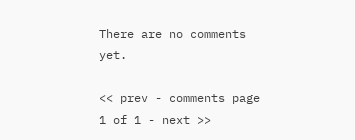There are no comments yet.

<< prev - comments page 1 of 1 - next >>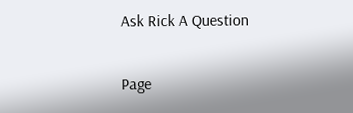Ask Rick A Question


Page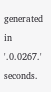generated in '.0.0267.' seconds.